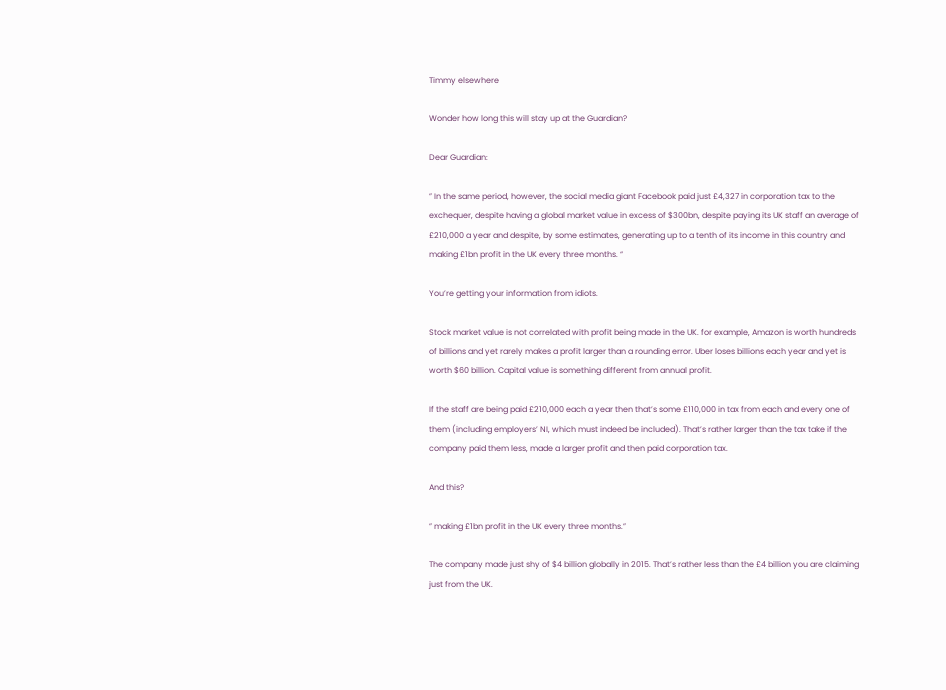Timmy elsewhere

Wonder how long this will stay up at the Guardian?

Dear Guardian:

” In the same period, however, the social media giant Facebook paid just £4,327 in corporation tax to the exchequer, despite having a global market value in excess of $300bn, despite paying its UK staff an average of £210,000 a year and despite, by some estimates, generating up to a tenth of its income in this country and making £1bn profit in the UK every three months. “

You’re getting your information from idiots.

Stock market value is not correlated with profit being made in the UK. for example, Amazon is worth hundreds of billions and yet rarely makes a profit larger than a rounding error. Uber loses billions each year and yet is worth $60 billion. Capital value is something different from annual profit.

If the staff are being paid £210,000 each a year then that’s some £110,000 in tax from each and every one of them (including employers’ NI, which must indeed be included). That’s rather larger than the tax take if the company paid them less, made a larger profit and then paid corporation tax.

And this?

” making £1bn profit in the UK every three months.”

The company made just shy of $4 billion globally in 2015. That’s rather less than the £4 billion you are claiming just from the UK.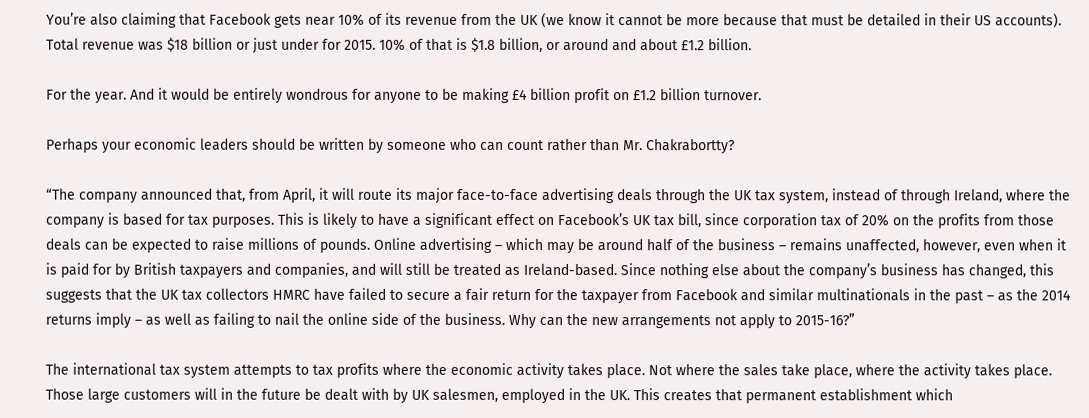You’re also claiming that Facebook gets near 10% of its revenue from the UK (we know it cannot be more because that must be detailed in their US accounts). Total revenue was $18 billion or just under for 2015. 10% of that is $1.8 billion, or around and about £1.2 billion.

For the year. And it would be entirely wondrous for anyone to be making £4 billion profit on £1.2 billion turnover.

Perhaps your economic leaders should be written by someone who can count rather than Mr. Chakrabortty?

“The company announced that, from April, it will route its major face-to-face advertising deals through the UK tax system, instead of through Ireland, where the company is based for tax purposes. This is likely to have a significant effect on Facebook’s UK tax bill, since corporation tax of 20% on the profits from those deals can be expected to raise millions of pounds. Online advertising – which may be around half of the business – remains unaffected, however, even when it is paid for by British taxpayers and companies, and will still be treated as Ireland-based. Since nothing else about the company’s business has changed, this suggests that the UK tax collectors HMRC have failed to secure a fair return for the taxpayer from Facebook and similar multinationals in the past – as the 2014 returns imply – as well as failing to nail the online side of the business. Why can the new arrangements not apply to 2015-16?”

The international tax system attempts to tax profits where the economic activity takes place. Not where the sales take place, where the activity takes place. Those large customers will in the future be dealt with by UK salesmen, employed in the UK. This creates that permanent establishment which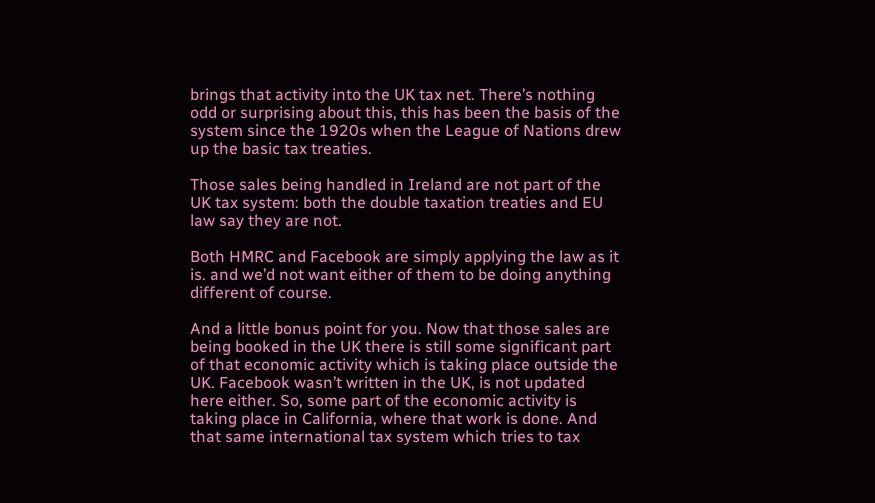brings that activity into the UK tax net. There’s nothing odd or surprising about this, this has been the basis of the system since the 1920s when the League of Nations drew up the basic tax treaties.

Those sales being handled in Ireland are not part of the UK tax system: both the double taxation treaties and EU law say they are not.

Both HMRC and Facebook are simply applying the law as it is. and we’d not want either of them to be doing anything different of course.

And a little bonus point for you. Now that those sales are being booked in the UK there is still some significant part of that economic activity which is taking place outside the UK. Facebook wasn’t written in the UK, is not updated here either. So, some part of the economic activity is taking place in California, where that work is done. And that same international tax system which tries to tax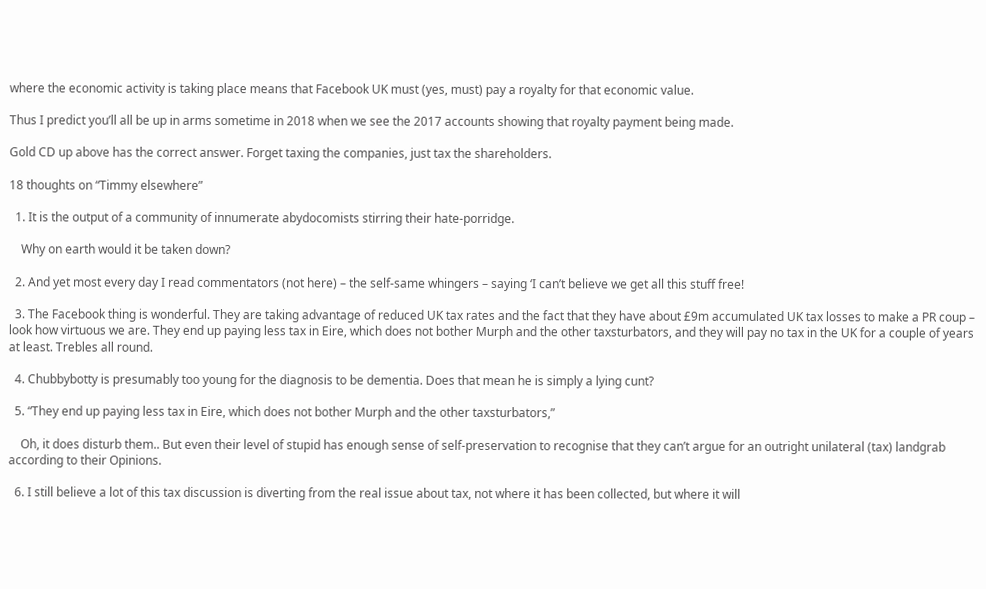where the economic activity is taking place means that Facebook UK must (yes, must) pay a royalty for that economic value.

Thus I predict you’ll all be up in arms sometime in 2018 when we see the 2017 accounts showing that royalty payment being made.

Gold CD up above has the correct answer. Forget taxing the companies, just tax the shareholders.

18 thoughts on “Timmy elsewhere”

  1. It is the output of a community of innumerate abydocomists stirring their hate-porridge.

    Why on earth would it be taken down?

  2. And yet most every day I read commentators (not here) – the self-same whingers – saying ‘I can’t believe we get all this stuff free!

  3. The Facebook thing is wonderful. They are taking advantage of reduced UK tax rates and the fact that they have about £9m accumulated UK tax losses to make a PR coup – look how virtuous we are. They end up paying less tax in Eire, which does not bother Murph and the other taxsturbators, and they will pay no tax in the UK for a couple of years at least. Trebles all round.

  4. Chubbybotty is presumably too young for the diagnosis to be dementia. Does that mean he is simply a lying cunt?

  5. “They end up paying less tax in Eire, which does not bother Murph and the other taxsturbators,”

    Oh, it does disturb them.. But even their level of stupid has enough sense of self-preservation to recognise that they can’t argue for an outright unilateral (tax) landgrab according to their Opinions.

  6. I still believe a lot of this tax discussion is diverting from the real issue about tax, not where it has been collected, but where it will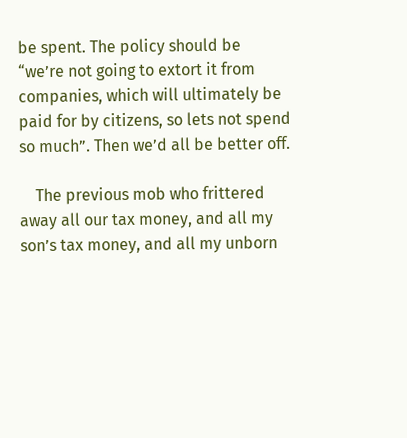be spent. The policy should be “we’re not going to extort it from companies, which will ultimately be paid for by citizens, so lets not spend so much”. Then we’d all be better off.

    The previous mob who frittered away all our tax money, and all my son’s tax money, and all my unborn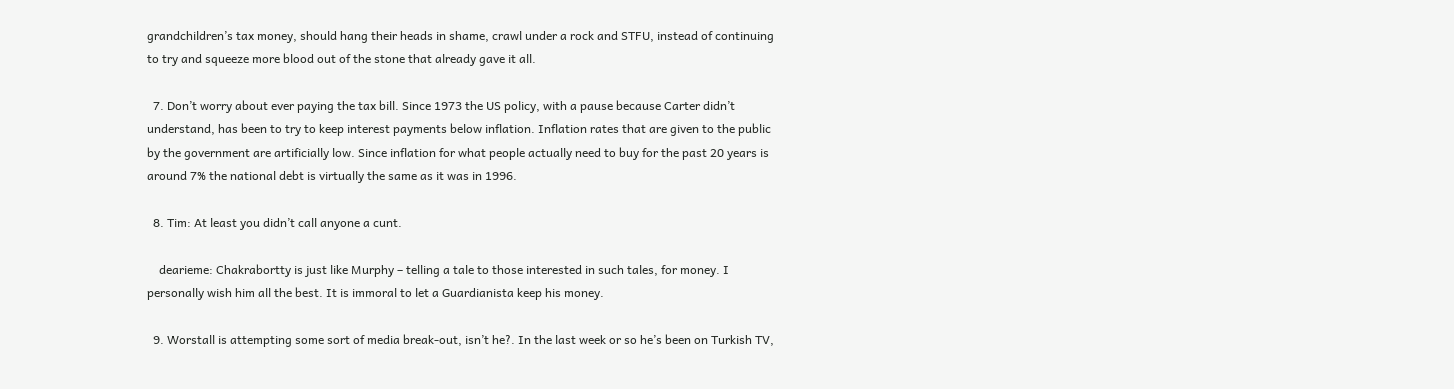grandchildren’s tax money, should hang their heads in shame, crawl under a rock and STFU, instead of continuing to try and squeeze more blood out of the stone that already gave it all.

  7. Don’t worry about ever paying the tax bill. Since 1973 the US policy, with a pause because Carter didn’t understand, has been to try to keep interest payments below inflation. Inflation rates that are given to the public by the government are artificially low. Since inflation for what people actually need to buy for the past 20 years is around 7% the national debt is virtually the same as it was in 1996.

  8. Tim: At least you didn’t call anyone a cunt.

    dearieme: Chakrabortty is just like Murphy – telling a tale to those interested in such tales, for money. I personally wish him all the best. It is immoral to let a Guardianista keep his money.

  9. Worstall is attempting some sort of media break-out, isn’t he?. In the last week or so he’s been on Turkish TV,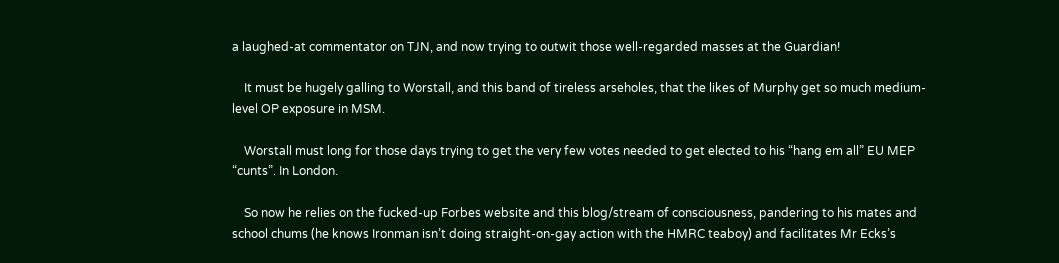a laughed-at commentator on TJN, and now trying to outwit those well-regarded masses at the Guardian!

    It must be hugely galling to Worstall, and this band of tireless arseholes, that the likes of Murphy get so much medium-level OP exposure in MSM.

    Worstall must long for those days trying to get the very few votes needed to get elected to his “hang em all” EU MEP “cunts”. In London.

    So now he relies on the fucked-up Forbes website and this blog/stream of consciousness, pandering to his mates and school chums (he knows Ironman isn’t doing straight-on-gay action with the HMRC teaboy) and facilitates Mr Ecks’s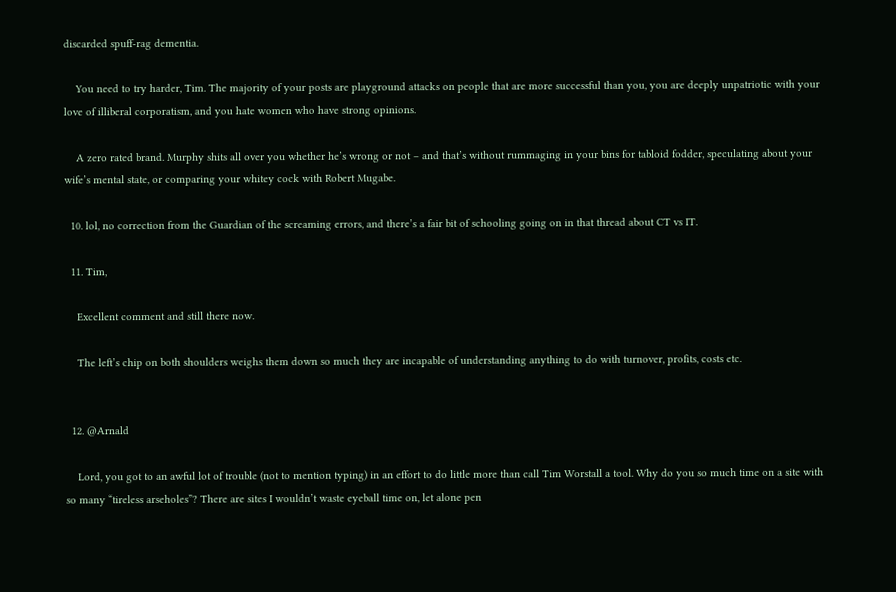discarded spuff-rag dementia.

    You need to try harder, Tim. The majority of your posts are playground attacks on people that are more successful than you, you are deeply unpatriotic with your love of illiberal corporatism, and you hate women who have strong opinions.

    A zero rated brand. Murphy shits all over you whether he’s wrong or not – and that’s without rummaging in your bins for tabloid fodder, speculating about your wife’s mental state, or comparing your whitey cock with Robert Mugabe.

  10. lol, no correction from the Guardian of the screaming errors, and there’s a fair bit of schooling going on in that thread about CT vs IT.

  11. Tim,

    Excellent comment and still there now.

    The left’s chip on both shoulders weighs them down so much they are incapable of understanding anything to do with turnover, profits, costs etc.


  12. @Arnald

    Lord, you got to an awful lot of trouble (not to mention typing) in an effort to do little more than call Tim Worstall a tool. Why do you so much time on a site with so many “tireless arseholes”? There are sites I wouldn’t waste eyeball time on, let alone pen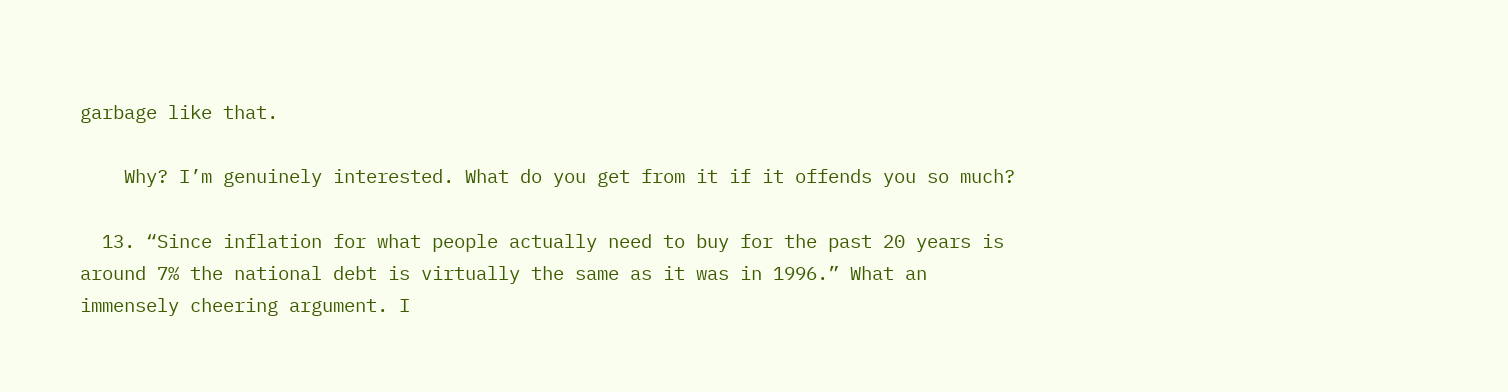garbage like that.

    Why? I’m genuinely interested. What do you get from it if it offends you so much?

  13. “Since inflation for what people actually need to buy for the past 20 years is around 7% the national debt is virtually the same as it was in 1996.” What an immensely cheering argument. I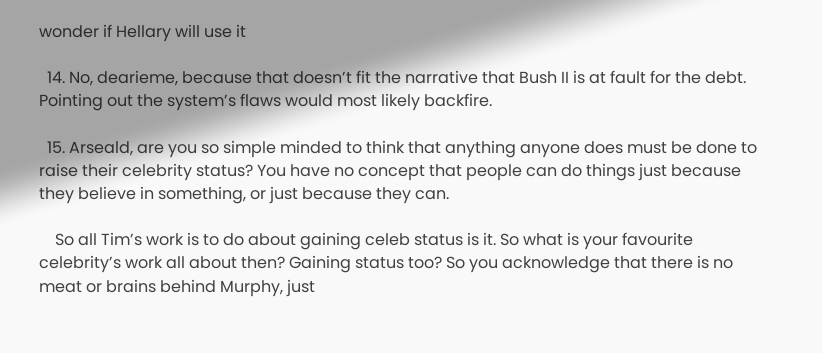wonder if Hellary will use it

  14. No, dearieme, because that doesn’t fit the narrative that Bush II is at fault for the debt. Pointing out the system’s flaws would most likely backfire.

  15. Arseald, are you so simple minded to think that anything anyone does must be done to raise their celebrity status? You have no concept that people can do things just because they believe in something, or just because they can.

    So all Tim’s work is to do about gaining celeb status is it. So what is your favourite celebrity’s work all about then? Gaining status too? So you acknowledge that there is no meat or brains behind Murphy, just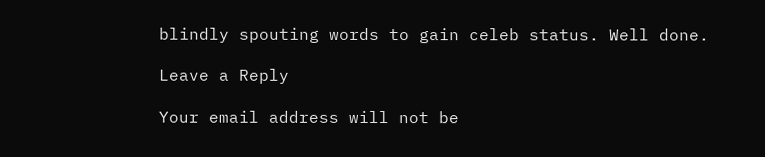blindly spouting words to gain celeb status. Well done.

Leave a Reply

Your email address will not be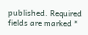published. Required fields are marked *